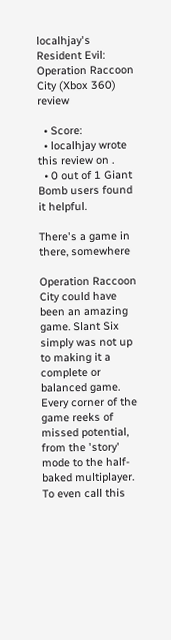localhjay's Resident Evil: Operation Raccoon City (Xbox 360) review

  • Score:
  • localhjay wrote this review on .
  • 0 out of 1 Giant Bomb users found it helpful.

There's a game in there, somewhere

Operation Raccoon City could have been an amazing game. Slant Six simply was not up to making it a complete or balanced game. Every corner of the game reeks of missed potential, from the 'story' mode to the half-baked multiplayer. To even call this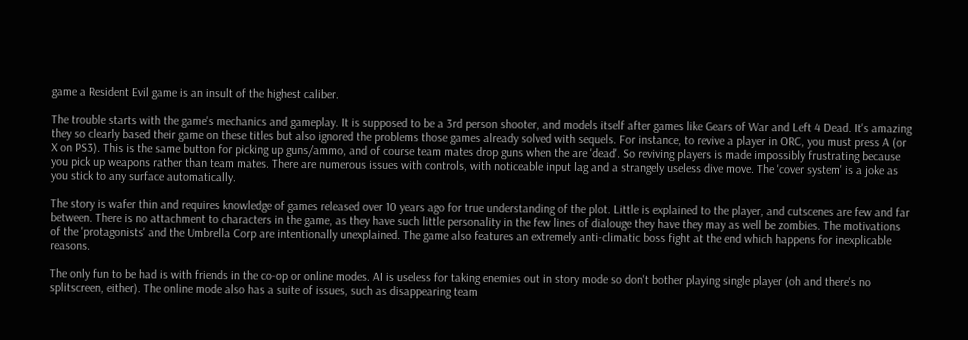game a Resident Evil game is an insult of the highest caliber.

The trouble starts with the game's mechanics and gameplay. It is supposed to be a 3rd person shooter, and models itself after games like Gears of War and Left 4 Dead. It's amazing they so clearly based their game on these titles but also ignored the problems those games already solved with sequels. For instance, to revive a player in ORC, you must press A (or X on PS3). This is the same button for picking up guns/ammo, and of course team mates drop guns when the are 'dead'. So reviving players is made impossibly frustrating because you pick up weapons rather than team mates. There are numerous issues with controls, with noticeable input lag and a strangely useless dive move. The 'cover system' is a joke as you stick to any surface automatically.

The story is wafer thin and requires knowledge of games released over 10 years ago for true understanding of the plot. Little is explained to the player, and cutscenes are few and far between. There is no attachment to characters in the game, as they have such little personality in the few lines of dialouge they have they may as well be zombies. The motivations of the 'protagonists' and the Umbrella Corp are intentionally unexplained. The game also features an extremely anti-climatic boss fight at the end which happens for inexplicable reasons.

The only fun to be had is with friends in the co-op or online modes. AI is useless for taking enemies out in story mode so don't bother playing single player (oh and there's no splitscreen, either). The online mode also has a suite of issues, such as disappearing team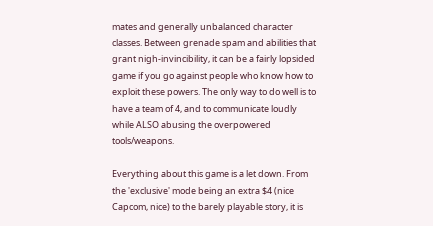mates and generally unbalanced character classes. Between grenade spam and abilities that grant nigh-invincibility, it can be a fairly lopsided game if you go against people who know how to exploit these powers. The only way to do well is to have a team of 4, and to communicate loudly while ALSO abusing the overpowered tools/weapons.

Everything about this game is a let down. From the 'exclusive' mode being an extra $4 (nice Capcom, nice) to the barely playable story, it is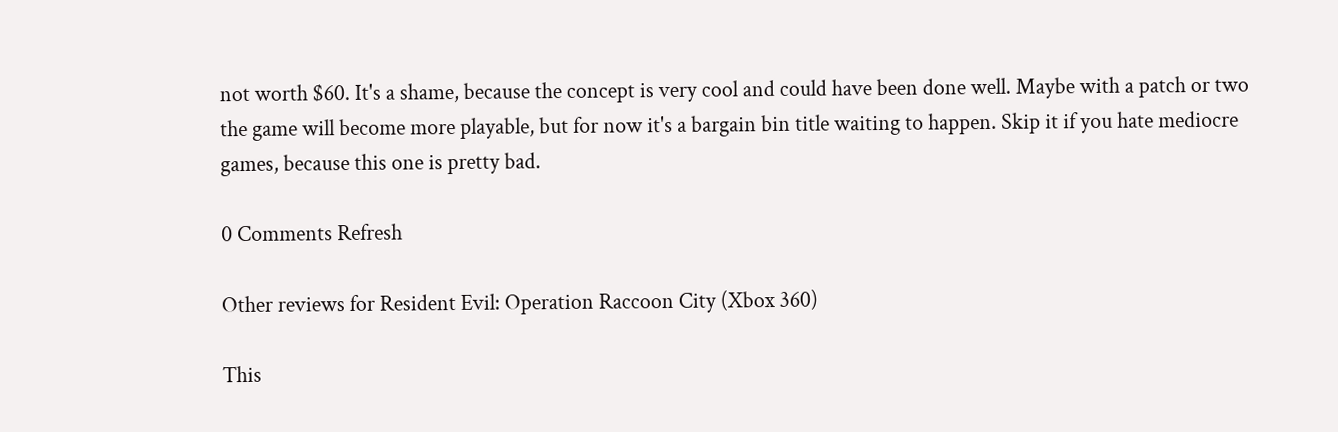not worth $60. It's a shame, because the concept is very cool and could have been done well. Maybe with a patch or two the game will become more playable, but for now it's a bargain bin title waiting to happen. Skip it if you hate mediocre games, because this one is pretty bad.

0 Comments Refresh

Other reviews for Resident Evil: Operation Raccoon City (Xbox 360)

This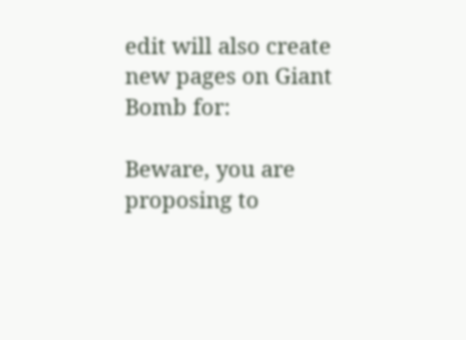edit will also create new pages on Giant Bomb for:

Beware, you are proposing to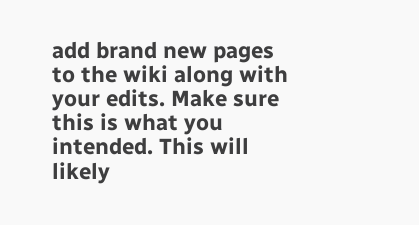add brand new pages to the wiki along with your edits. Make sure this is what you intended. This will likely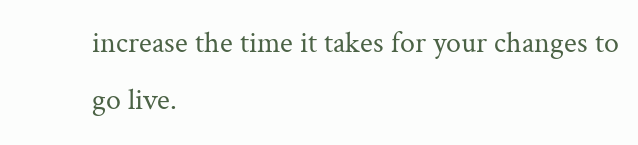increase the time it takes for your changes to go live.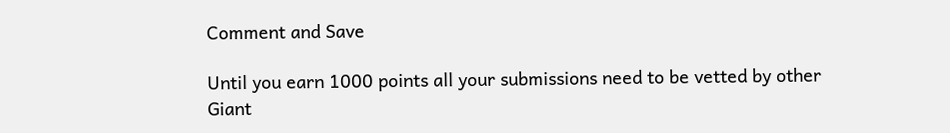Comment and Save

Until you earn 1000 points all your submissions need to be vetted by other Giant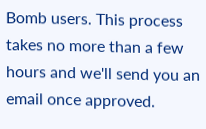Bomb users. This process takes no more than a few hours and we'll send you an email once approved.